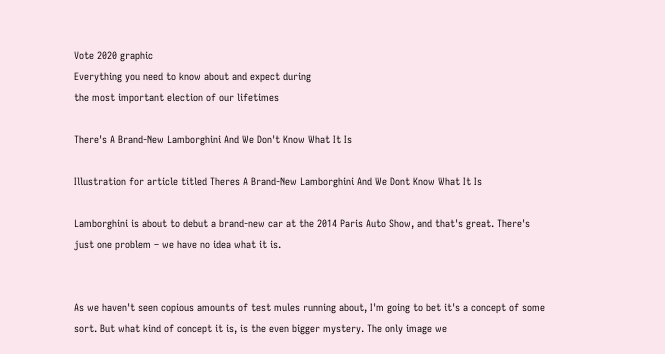Vote 2020 graphic
Everything you need to know about and expect during
the most important election of our lifetimes

There's A Brand-New Lamborghini And We Don't Know What It Is

Illustration for article titled Theres A Brand-New Lamborghini And We Dont Know What It Is

Lamborghini is about to debut a brand-new car at the 2014 Paris Auto Show, and that's great. There's just one problem – we have no idea what it is.


As we haven't seen copious amounts of test mules running about, I'm going to bet it's a concept of some sort. But what kind of concept it is, is the even bigger mystery. The only image we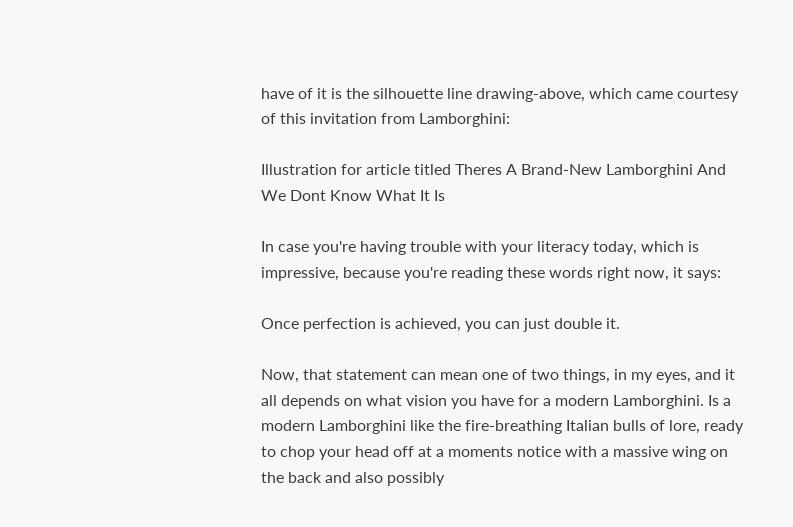have of it is the silhouette line drawing-above, which came courtesy of this invitation from Lamborghini:

Illustration for article titled Theres A Brand-New Lamborghini And We Dont Know What It Is

In case you're having trouble with your literacy today, which is impressive, because you're reading these words right now, it says:

Once perfection is achieved, you can just double it.

Now, that statement can mean one of two things, in my eyes, and it all depends on what vision you have for a modern Lamborghini. Is a modern Lamborghini like the fire-breathing Italian bulls of lore, ready to chop your head off at a moments notice with a massive wing on the back and also possibly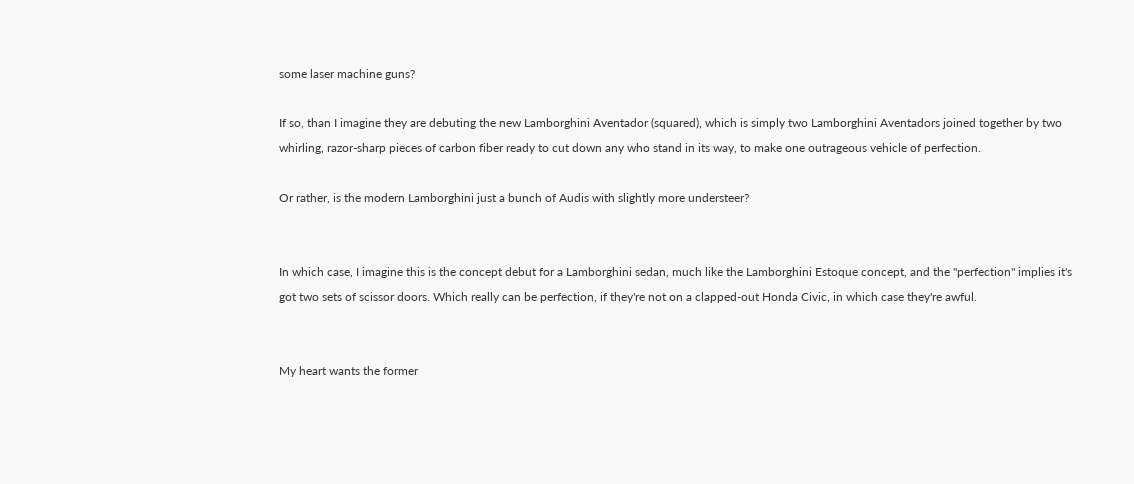some laser machine guns?

If so, than I imagine they are debuting the new Lamborghini Aventador (squared), which is simply two Lamborghini Aventadors joined together by two whirling, razor-sharp pieces of carbon fiber ready to cut down any who stand in its way, to make one outrageous vehicle of perfection.

Or rather, is the modern Lamborghini just a bunch of Audis with slightly more understeer?


In which case, I imagine this is the concept debut for a Lamborghini sedan, much like the Lamborghini Estoque concept, and the "perfection" implies it's got two sets of scissor doors. Which really can be perfection, if they're not on a clapped-out Honda Civic, in which case they're awful.


My heart wants the former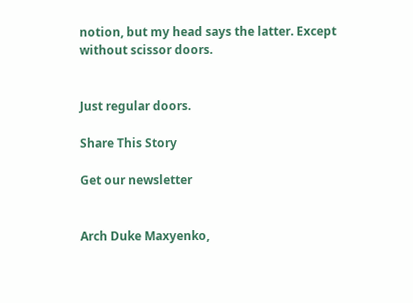notion, but my head says the latter. Except without scissor doors.


Just regular doors.

Share This Story

Get our newsletter


Arch Duke Maxyenko,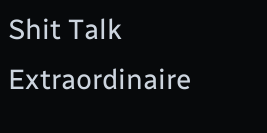Shit Talk Extraordinaire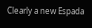Clearly a new Espada